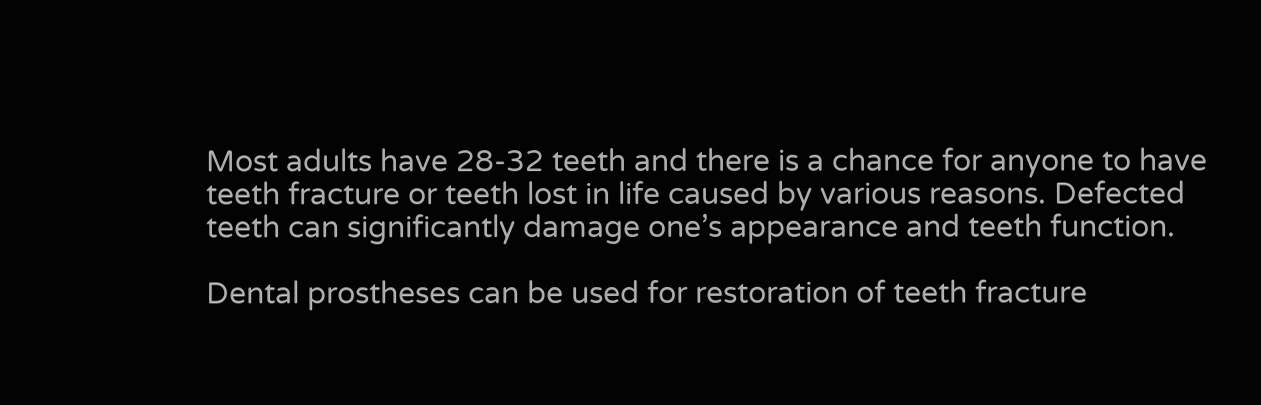Most adults have 28-32 teeth and there is a chance for anyone to have teeth fracture or teeth lost in life caused by various reasons. Defected teeth can significantly damage one’s appearance and teeth function.

Dental prostheses can be used for restoration of teeth fracture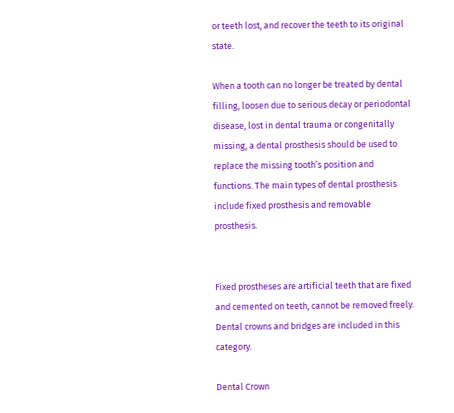or teeth lost, and recover the teeth to its original state.

When a tooth can no longer be treated by dental filling, loosen due to serious decay or periodontal disease, lost in dental trauma or congenitally missing, a dental prosthesis should be used to replace the missing tooth’s position and functions. The main types of dental prosthesis include fixed prosthesis and removable prosthesis.


Fixed prostheses are artificial teeth that are fixed and cemented on teeth, cannot be removed freely. Dental crowns and bridges are included in this category.

Dental Crown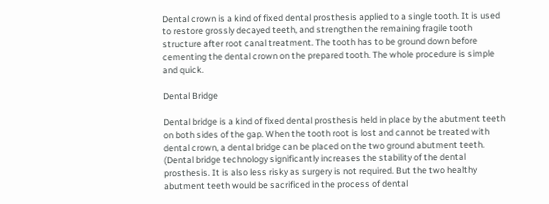Dental crown is a kind of fixed dental prosthesis applied to a single tooth. It is used to restore grossly decayed teeth, and strengthen the remaining fragile tooth structure after root canal treatment. The tooth has to be ground down before cementing the dental crown on the prepared tooth. The whole procedure is simple and quick.

Dental Bridge

Dental bridge is a kind of fixed dental prosthesis held in place by the abutment teeth on both sides of the gap. When the tooth root is lost and cannot be treated with dental crown, a dental bridge can be placed on the two ground abutment teeth. (Dental bridge technology significantly increases the stability of the dental prosthesis. It is also less risky as surgery is not required. But the two healthy abutment teeth would be sacrificed in the process of dental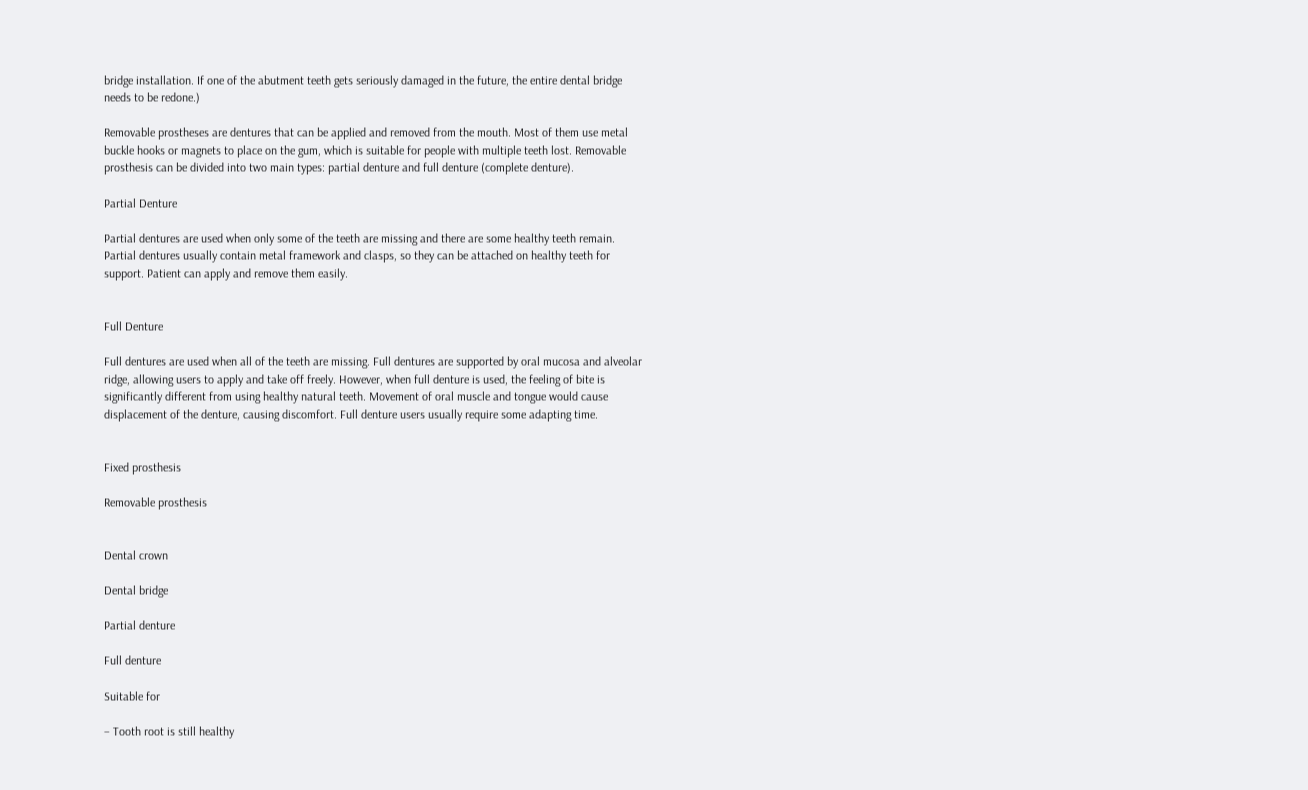bridge installation. If one of the abutment teeth gets seriously damaged in the future, the entire dental bridge needs to be redone.)

Removable prostheses are dentures that can be applied and removed from the mouth. Most of them use metal buckle hooks or magnets to place on the gum, which is suitable for people with multiple teeth lost. Removable prosthesis can be divided into two main types: partial denture and full denture (complete denture).

Partial Denture

Partial dentures are used when only some of the teeth are missing and there are some healthy teeth remain. Partial dentures usually contain metal framework and clasps, so they can be attached on healthy teeth for support. Patient can apply and remove them easily.


Full Denture

Full dentures are used when all of the teeth are missing. Full dentures are supported by oral mucosa and alveolar ridge, allowing users to apply and take off freely. However, when full denture is used, the feeling of bite is significantly different from using healthy natural teeth. Movement of oral muscle and tongue would cause displacement of the denture, causing discomfort. Full denture users usually require some adapting time.


Fixed prosthesis

Removable prosthesis


Dental crown

Dental bridge

Partial denture

Full denture

Suitable for

– Tooth root is still healthy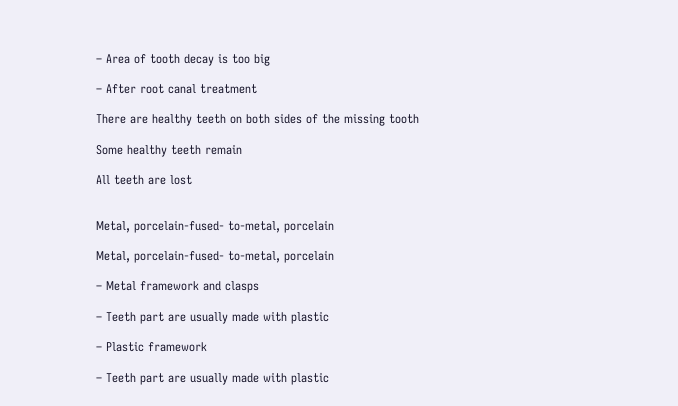– Area of tooth decay is too big

– After root canal treatment

There are healthy teeth on both sides of the missing tooth

Some healthy teeth remain

All teeth are lost


Metal, porcelain-fused- to-metal, porcelain

Metal, porcelain-fused- to-metal, porcelain

– Metal framework and clasps

– Teeth part are usually made with plastic

– Plastic framework

– Teeth part are usually made with plastic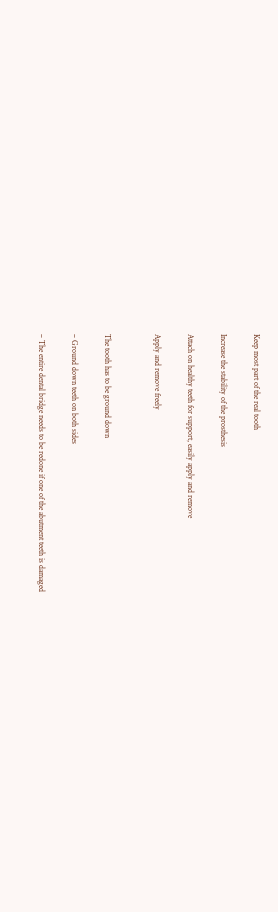Keep most part of the real tooth

Increase the stability of the prosthesis

Attach on healthy teeth for support, easily apply and remove

Apply and remove freely


The tooth has to be ground down

– Ground down teeth on both sides

– The entire dental bridge needs to be redone if one of the abutment teeth is damaged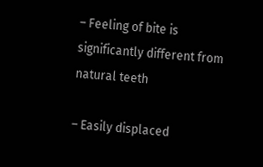– Feeling of bite is significantly different from natural teeth

– Easily displaced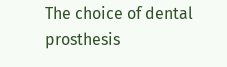The choice of dental prosthesis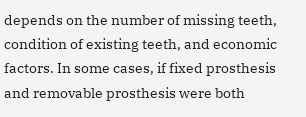depends on the number of missing teeth, condition of existing teeth, and economic factors. In some cases, if fixed prosthesis and removable prosthesis were both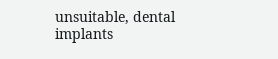unsuitable, dental implants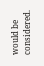would be considered.